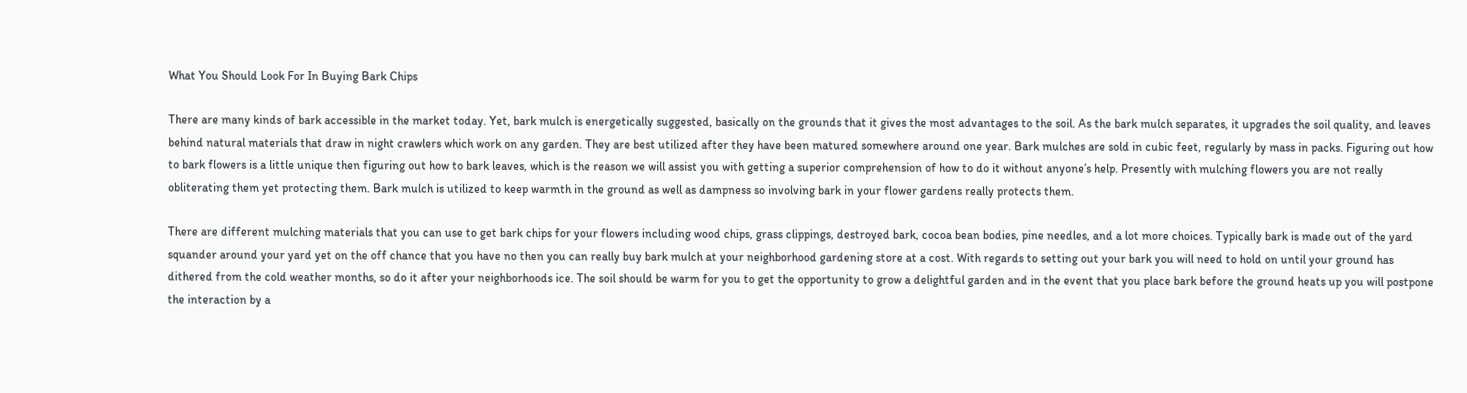What You Should Look For In Buying Bark Chips

There are many kinds of bark accessible in the market today. Yet, bark mulch is energetically suggested, basically on the grounds that it gives the most advantages to the soil. As the bark mulch separates, it upgrades the soil quality, and leaves behind natural materials that draw in night crawlers which work on any garden. They are best utilized after they have been matured somewhere around one year. Bark mulches are sold in cubic feet, regularly by mass in packs. Figuring out how to bark flowers is a little unique then figuring out how to bark leaves, which is the reason we will assist you with getting a superior comprehension of how to do it without anyone’s help. Presently with mulching flowers you are not really obliterating them yet protecting them. Bark mulch is utilized to keep warmth in the ground as well as dampness so involving bark in your flower gardens really protects them.

There are different mulching materials that you can use to get bark chips for your flowers including wood chips, grass clippings, destroyed bark, cocoa bean bodies, pine needles, and a lot more choices. Typically bark is made out of the yard squander around your yard yet on the off chance that you have no then you can really buy bark mulch at your neighborhood gardening store at a cost. With regards to setting out your bark you will need to hold on until your ground has dithered from the cold weather months, so do it after your neighborhoods ice. The soil should be warm for you to get the opportunity to grow a delightful garden and in the event that you place bark before the ground heats up you will postpone the interaction by a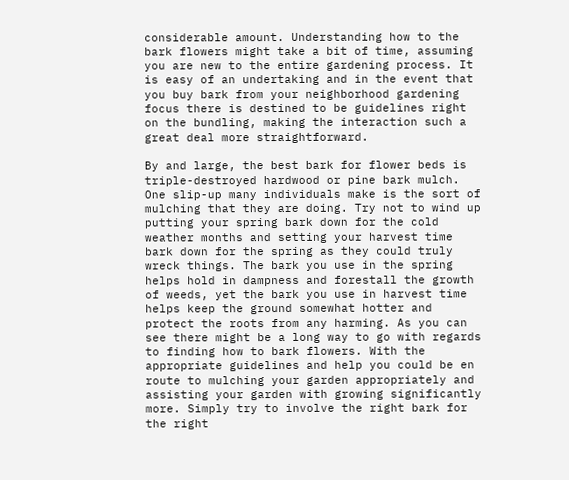considerable amount. Understanding how to the bark flowers might take a bit of time, assuming you are new to the entire gardening process. It is easy of an undertaking and in the event that you buy bark from your neighborhood gardening focus there is destined to be guidelines right on the bundling, making the interaction such a great deal more straightforward.

By and large, the best bark for flower beds is triple-destroyed hardwood or pine bark mulch. One slip-up many individuals make is the sort of mulching that they are doing. Try not to wind up putting your spring bark down for the cold weather months and setting your harvest time bark down for the spring as they could truly wreck things. The bark you use in the spring helps hold in dampness and forestall the growth of weeds, yet the bark you use in harvest time helps keep the ground somewhat hotter and protect the roots from any harming. As you can see there might be a long way to go with regards to finding how to bark flowers. With the appropriate guidelines and help you could be en route to mulching your garden appropriately and assisting your garden with growing significantly more. Simply try to involve the right bark for the right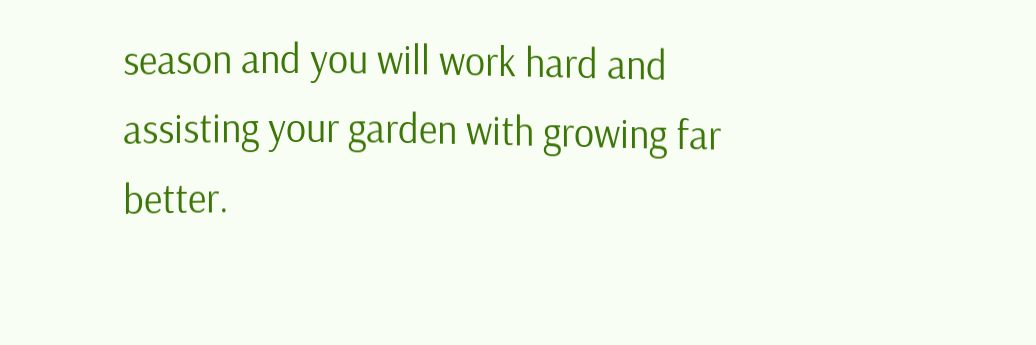season and you will work hard and assisting your garden with growing far better.